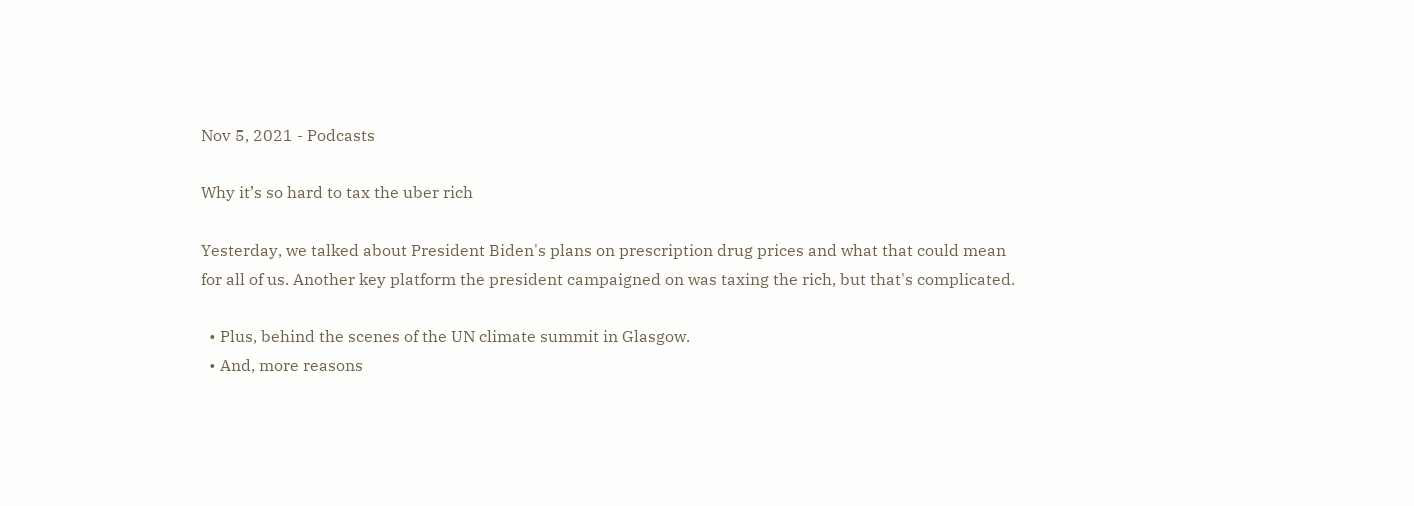Nov 5, 2021 - Podcasts

Why it’s so hard to tax the uber rich

Yesterday, we talked about President Biden's plans on prescription drug prices and what that could mean for all of us. Another key platform the president campaigned on was taxing the rich, but that's complicated.

  • Plus, behind the scenes of the UN climate summit in Glasgow.
  • And, more reasons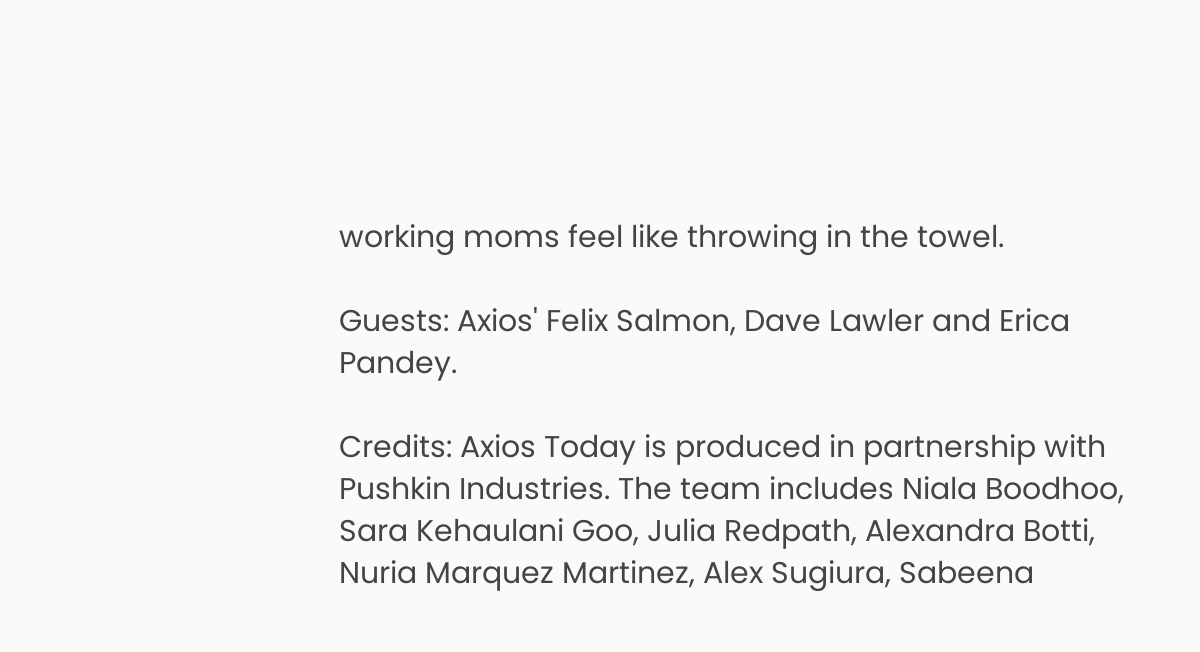working moms feel like throwing in the towel.

Guests: Axios' Felix Salmon, Dave Lawler and Erica Pandey.

Credits: Axios Today is produced in partnership with Pushkin Industries. The team includes Niala Boodhoo, Sara Kehaulani Goo, Julia Redpath, Alexandra Botti, Nuria Marquez Martinez, Alex Sugiura, Sabeena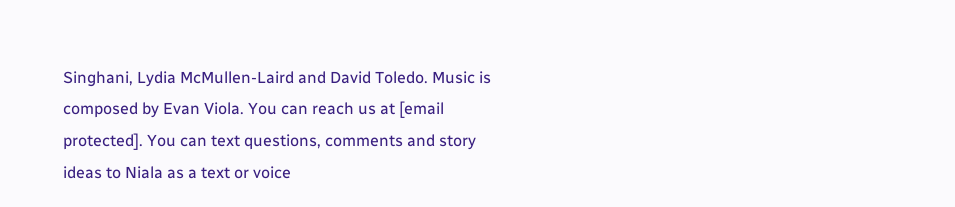Singhani, Lydia McMullen-Laird and David Toledo. Music is composed by Evan Viola. You can reach us at [email protected]. You can text questions, comments and story ideas to Niala as a text or voice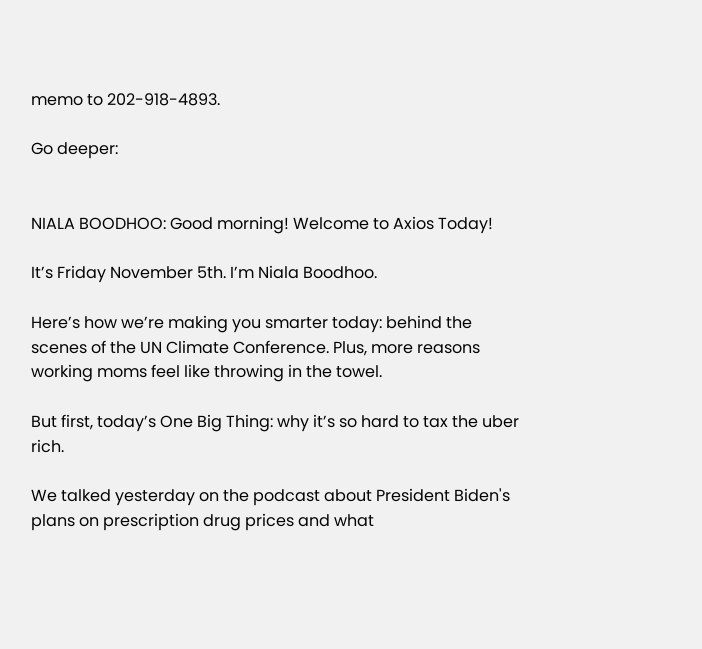memo to 202-918-4893.

Go deeper:


NIALA BOODHOO: Good morning! Welcome to Axios Today!

It’s Friday November 5th. I’m Niala Boodhoo.

Here’s how we’re making you smarter today: behind the scenes of the UN Climate Conference. Plus, more reasons working moms feel like throwing in the towel.

But first, today’s One Big Thing: why it’s so hard to tax the uber rich.

We talked yesterday on the podcast about President Biden's plans on prescription drug prices and what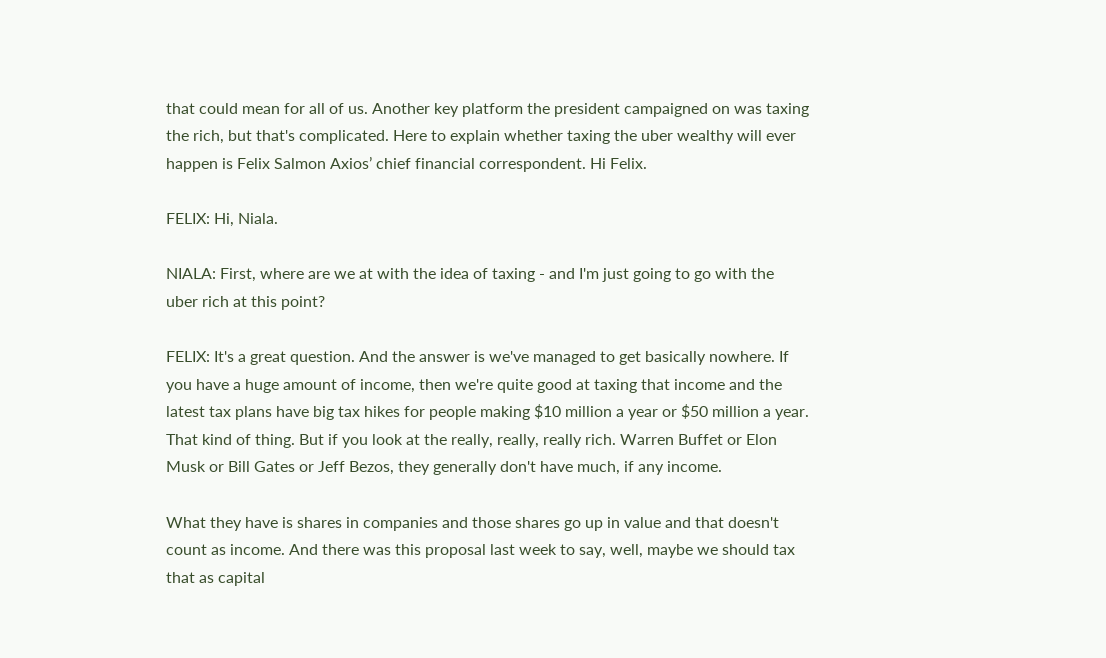that could mean for all of us. Another key platform the president campaigned on was taxing the rich, but that's complicated. Here to explain whether taxing the uber wealthy will ever happen is Felix Salmon Axios’ chief financial correspondent. Hi Felix.

FELIX: Hi, Niala.

NIALA: First, where are we at with the idea of taxing - and I'm just going to go with the uber rich at this point?

FELIX: It's a great question. And the answer is we've managed to get basically nowhere. If you have a huge amount of income, then we're quite good at taxing that income and the latest tax plans have big tax hikes for people making $10 million a year or $50 million a year. That kind of thing. But if you look at the really, really, really rich. Warren Buffet or Elon Musk or Bill Gates or Jeff Bezos, they generally don't have much, if any income.

What they have is shares in companies and those shares go up in value and that doesn't count as income. And there was this proposal last week to say, well, maybe we should tax that as capital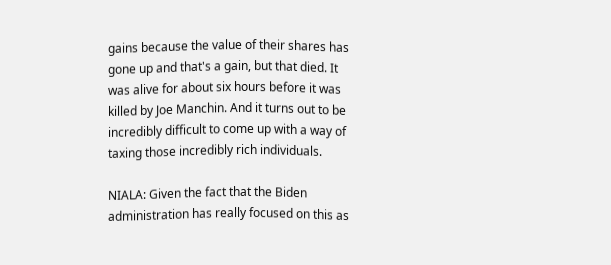gains because the value of their shares has gone up and that's a gain, but that died. It was alive for about six hours before it was killed by Joe Manchin. And it turns out to be incredibly difficult to come up with a way of taxing those incredibly rich individuals.

NIALA: Given the fact that the Biden administration has really focused on this as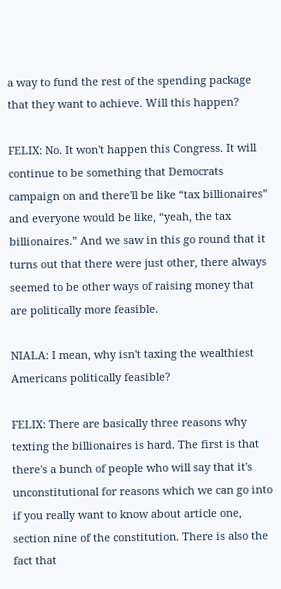a way to fund the rest of the spending package that they want to achieve. Will this happen?

FELIX: No. It won't happen this Congress. It will continue to be something that Democrats campaign on and there'll be like “tax billionaires” and everyone would be like, “yeah, the tax billionaires.” And we saw in this go round that it turns out that there were just other, there always seemed to be other ways of raising money that are politically more feasible.

NIALA: I mean, why isn't taxing the wealthiest Americans politically feasible?

FELIX: There are basically three reasons why texting the billionaires is hard. The first is that there's a bunch of people who will say that it's unconstitutional for reasons which we can go into if you really want to know about article one, section nine of the constitution. There is also the fact that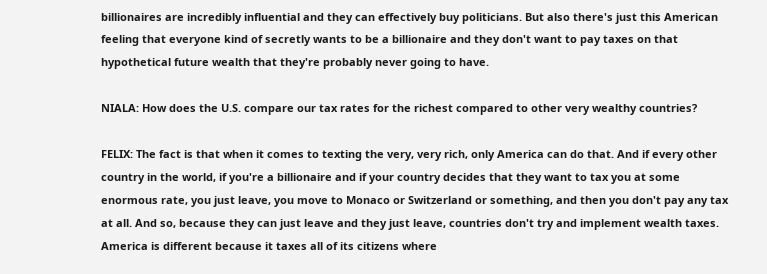billionaires are incredibly influential and they can effectively buy politicians. But also there's just this American feeling that everyone kind of secretly wants to be a billionaire and they don't want to pay taxes on that hypothetical future wealth that they're probably never going to have.

NIALA: How does the U.S. compare our tax rates for the richest compared to other very wealthy countries?

FELIX: The fact is that when it comes to texting the very, very rich, only America can do that. And if every other country in the world, if you're a billionaire and if your country decides that they want to tax you at some enormous rate, you just leave, you move to Monaco or Switzerland or something, and then you don't pay any tax at all. And so, because they can just leave and they just leave, countries don't try and implement wealth taxes. America is different because it taxes all of its citizens where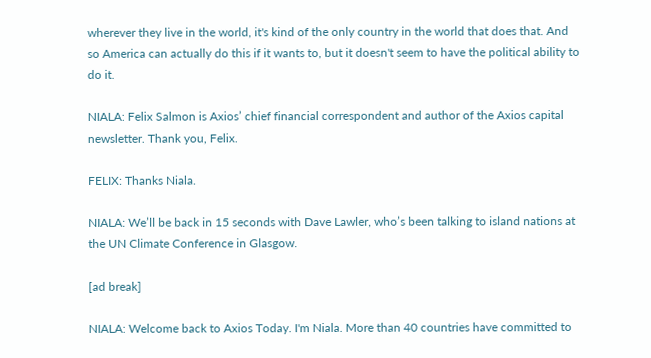wherever they live in the world, it's kind of the only country in the world that does that. And so America can actually do this if it wants to, but it doesn't seem to have the political ability to do it.

NIALA: Felix Salmon is Axios’ chief financial correspondent and author of the Axios capital newsletter. Thank you, Felix.

FELIX: Thanks Niala.

NIALA: We’ll be back in 15 seconds with Dave Lawler, who’s been talking to island nations at the UN Climate Conference in Glasgow.

[ad break]

NIALA: Welcome back to Axios Today. I'm Niala. More than 40 countries have committed to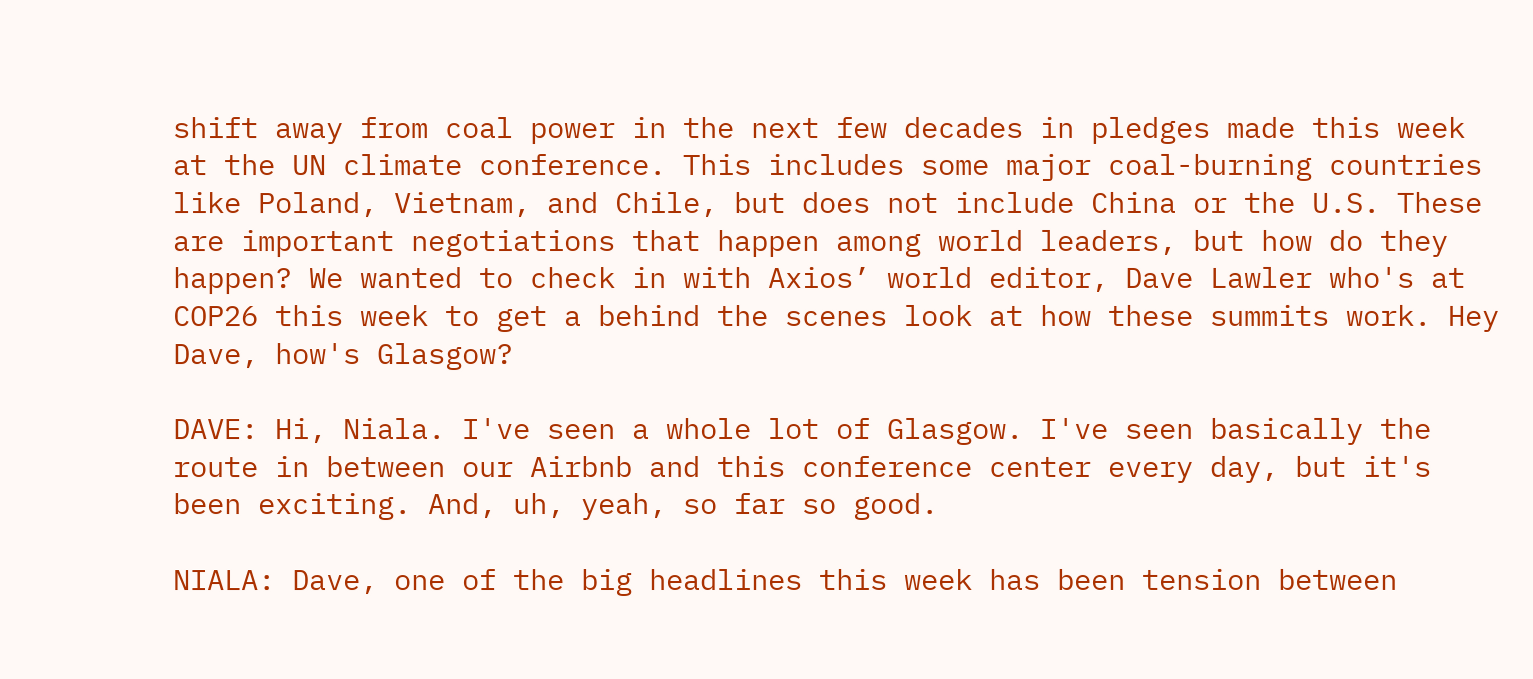shift away from coal power in the next few decades in pledges made this week at the UN climate conference. This includes some major coal-burning countries like Poland, Vietnam, and Chile, but does not include China or the U.S. These are important negotiations that happen among world leaders, but how do they happen? We wanted to check in with Axios’ world editor, Dave Lawler who's at COP26 this week to get a behind the scenes look at how these summits work. Hey Dave, how's Glasgow?

DAVE: Hi, Niala. I've seen a whole lot of Glasgow. I've seen basically the route in between our Airbnb and this conference center every day, but it's been exciting. And, uh, yeah, so far so good.

NIALA: Dave, one of the big headlines this week has been tension between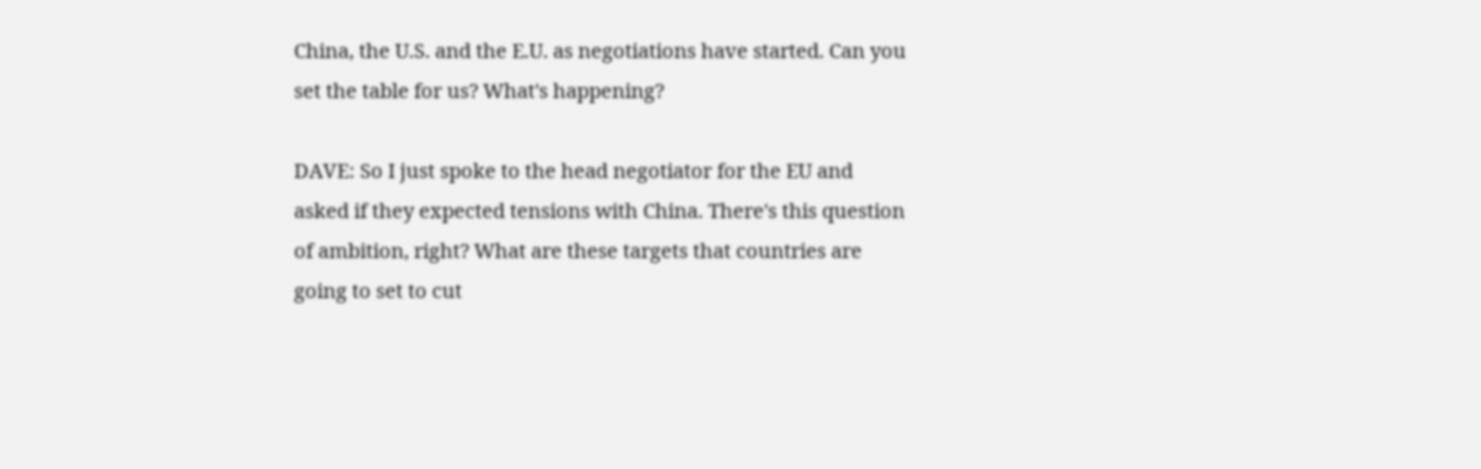China, the U.S. and the E.U. as negotiations have started. Can you set the table for us? What's happening?

DAVE: So I just spoke to the head negotiator for the EU and asked if they expected tensions with China. There's this question of ambition, right? What are these targets that countries are going to set to cut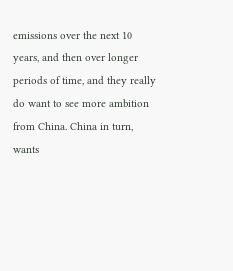emissions over the next 10 years, and then over longer periods of time, and they really do want to see more ambition from China. China in turn, wants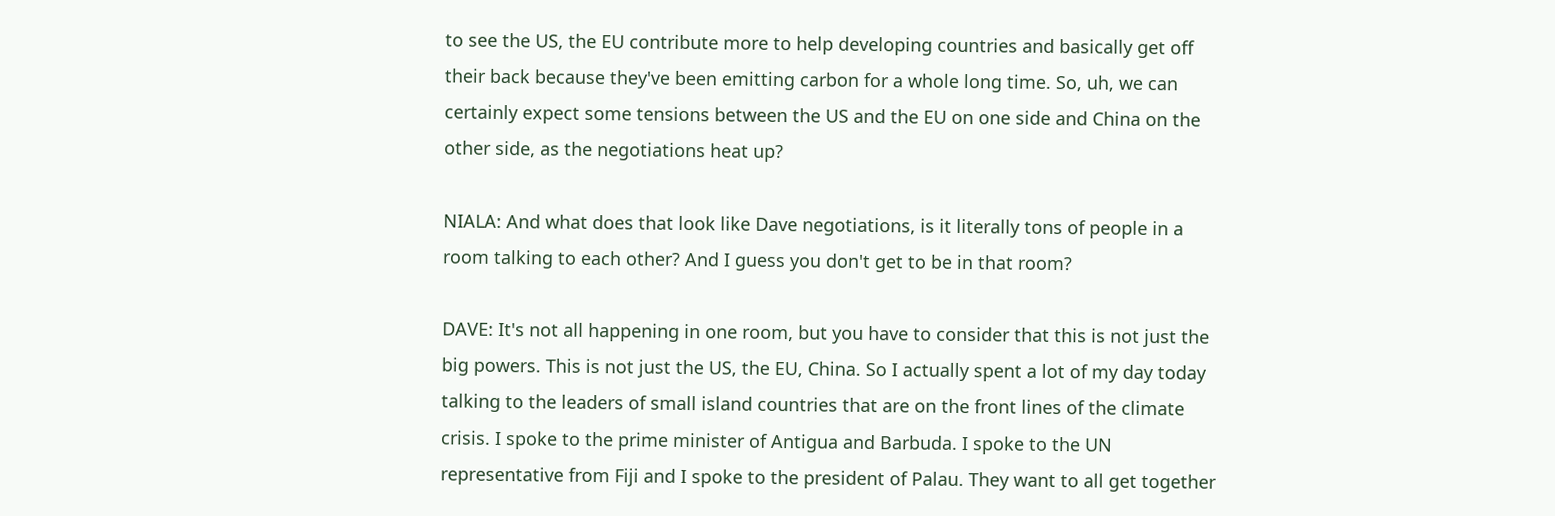to see the US, the EU contribute more to help developing countries and basically get off their back because they've been emitting carbon for a whole long time. So, uh, we can certainly expect some tensions between the US and the EU on one side and China on the other side, as the negotiations heat up?

NIALA: And what does that look like Dave negotiations, is it literally tons of people in a room talking to each other? And I guess you don't get to be in that room?

DAVE: It's not all happening in one room, but you have to consider that this is not just the big powers. This is not just the US, the EU, China. So I actually spent a lot of my day today talking to the leaders of small island countries that are on the front lines of the climate crisis. I spoke to the prime minister of Antigua and Barbuda. I spoke to the UN representative from Fiji and I spoke to the president of Palau. They want to all get together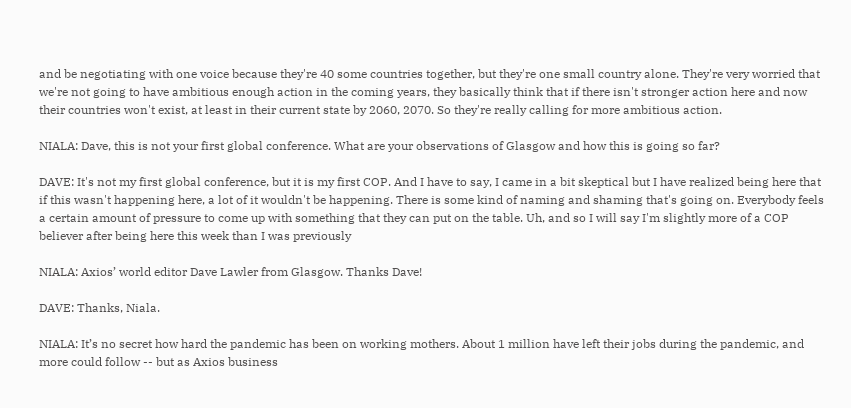and be negotiating with one voice because they're 40 some countries together, but they're one small country alone. They're very worried that we're not going to have ambitious enough action in the coming years, they basically think that if there isn't stronger action here and now their countries won't exist, at least in their current state by 2060, 2070. So they're really calling for more ambitious action.

NIALA: Dave, this is not your first global conference. What are your observations of Glasgow and how this is going so far?

DAVE: It's not my first global conference, but it is my first COP. And I have to say, I came in a bit skeptical but I have realized being here that if this wasn't happening here, a lot of it wouldn't be happening. There is some kind of naming and shaming that's going on. Everybody feels a certain amount of pressure to come up with something that they can put on the table. Uh, and so I will say I'm slightly more of a COP believer after being here this week than I was previously

NIALA: Axios’ world editor Dave Lawler from Glasgow. Thanks Dave!

DAVE: Thanks, Niala.

NIALA: It’s no secret how hard the pandemic has been on working mothers. About 1 million have left their jobs during the pandemic, and more could follow -- but as Axios business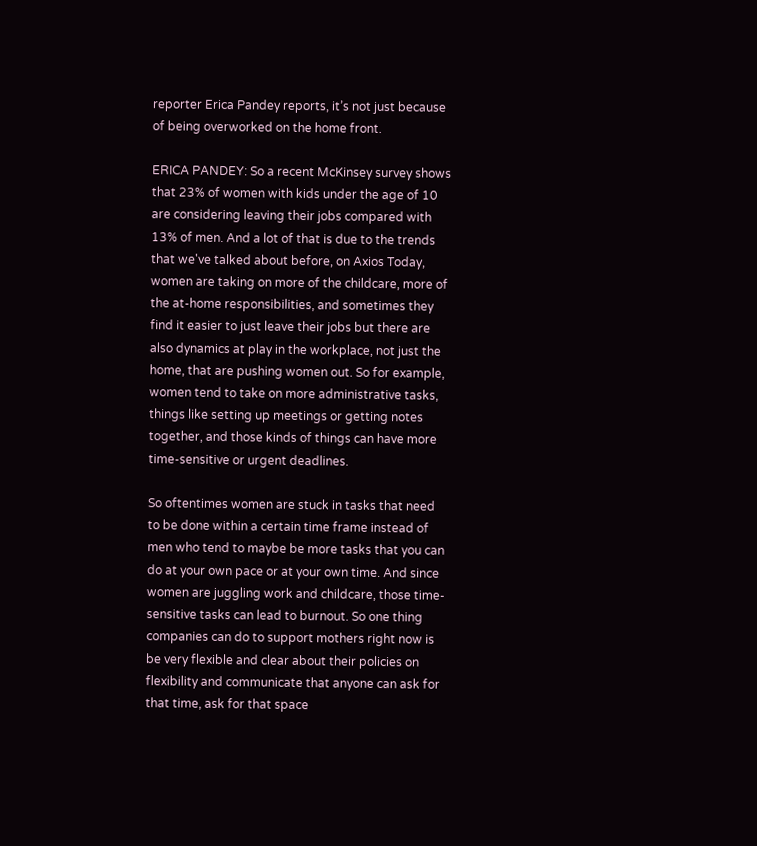reporter Erica Pandey reports, it’s not just because of being overworked on the home front.

ERICA PANDEY: So a recent McKinsey survey shows that 23% of women with kids under the age of 10 are considering leaving their jobs compared with 13% of men. And a lot of that is due to the trends that we've talked about before, on Axios Today, women are taking on more of the childcare, more of the at-home responsibilities, and sometimes they find it easier to just leave their jobs but there are also dynamics at play in the workplace, not just the home, that are pushing women out. So for example, women tend to take on more administrative tasks, things like setting up meetings or getting notes together, and those kinds of things can have more time-sensitive or urgent deadlines.

So oftentimes women are stuck in tasks that need to be done within a certain time frame instead of men who tend to maybe be more tasks that you can do at your own pace or at your own time. And since women are juggling work and childcare, those time-sensitive tasks can lead to burnout. So one thing companies can do to support mothers right now is be very flexible and clear about their policies on flexibility and communicate that anyone can ask for that time, ask for that space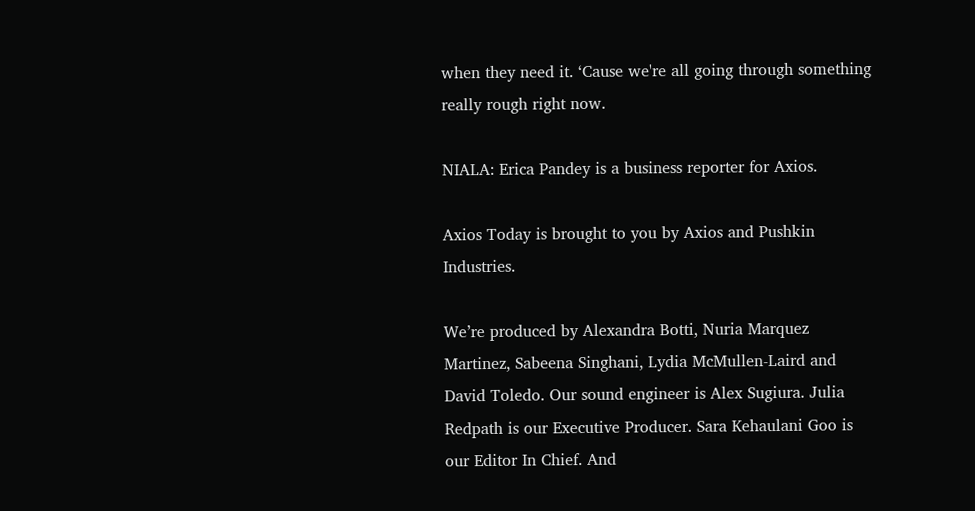when they need it. ‘Cause we're all going through something really rough right now.

NIALA: Erica Pandey is a business reporter for Axios.

Axios Today is brought to you by Axios and Pushkin Industries.

We’re produced by Alexandra Botti, Nuria Marquez Martinez, Sabeena Singhani, Lydia McMullen-Laird and David Toledo. Our sound engineer is Alex Sugiura. Julia Redpath is our Executive Producer. Sara Kehaulani Goo is our Editor In Chief. And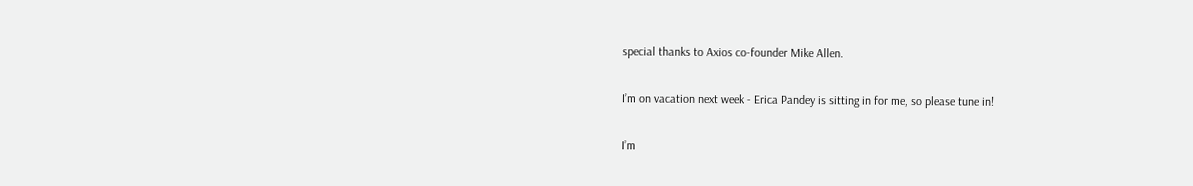special thanks to Axios co-founder Mike Allen.

I’m on vacation next week - Erica Pandey is sitting in for me, so please tune in!

I’m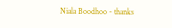Niala Boodhoo - thanks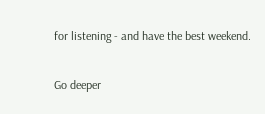for listening - and have the best weekend.

Go deeper